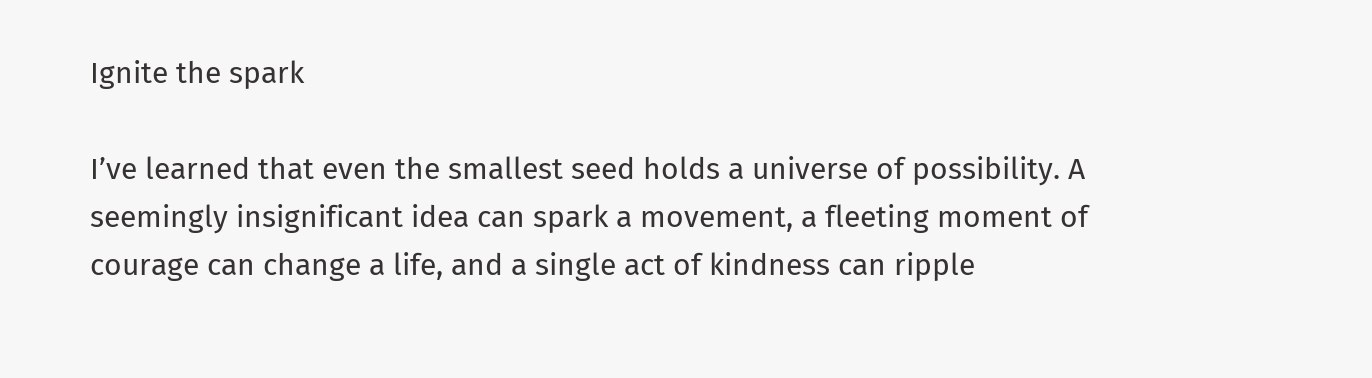Ignite the spark

I’ve learned that even the smallest seed holds a universe of possibility. A seemingly insignificant idea can spark a movement, a fleeting moment of courage can change a life, and a single act of kindness can ripple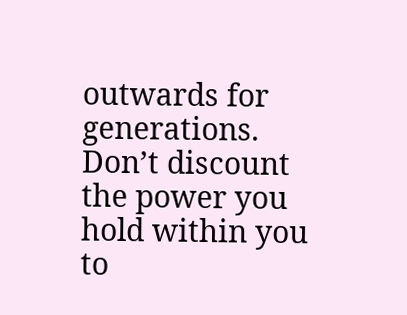outwards for generations. Don’t discount the power you hold within you to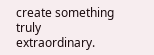create something truly extraordinary.